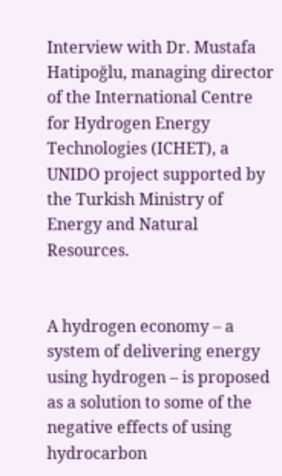Interview with Dr. Mustafa Hatipoğlu, managing director of the International Centre for Hydrogen Energy Technologies (ICHET), a UNIDO project supported by the Turkish Ministry of Energy and Natural Resources.


A hydrogen economy – a system of delivering energy using hydrogen – is proposed as a solution to some of the negative effects of using hydrocarbon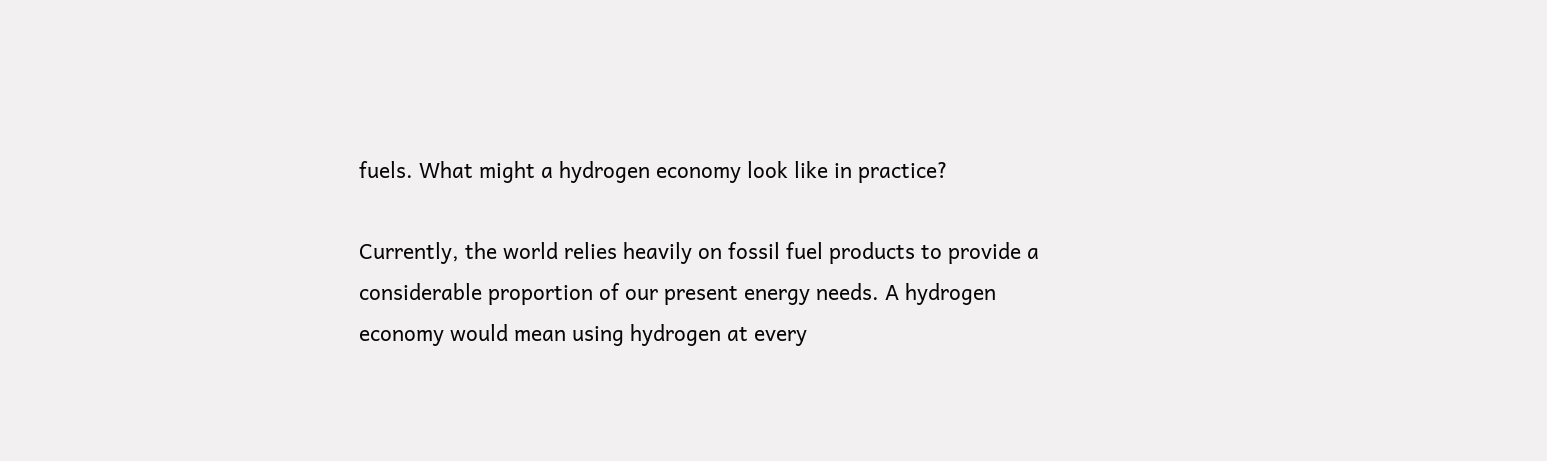fuels. What might a hydrogen economy look like in practice?

Currently, the world relies heavily on fossil fuel products to provide a considerable proportion of our present energy needs. A hydrogen economy would mean using hydrogen at every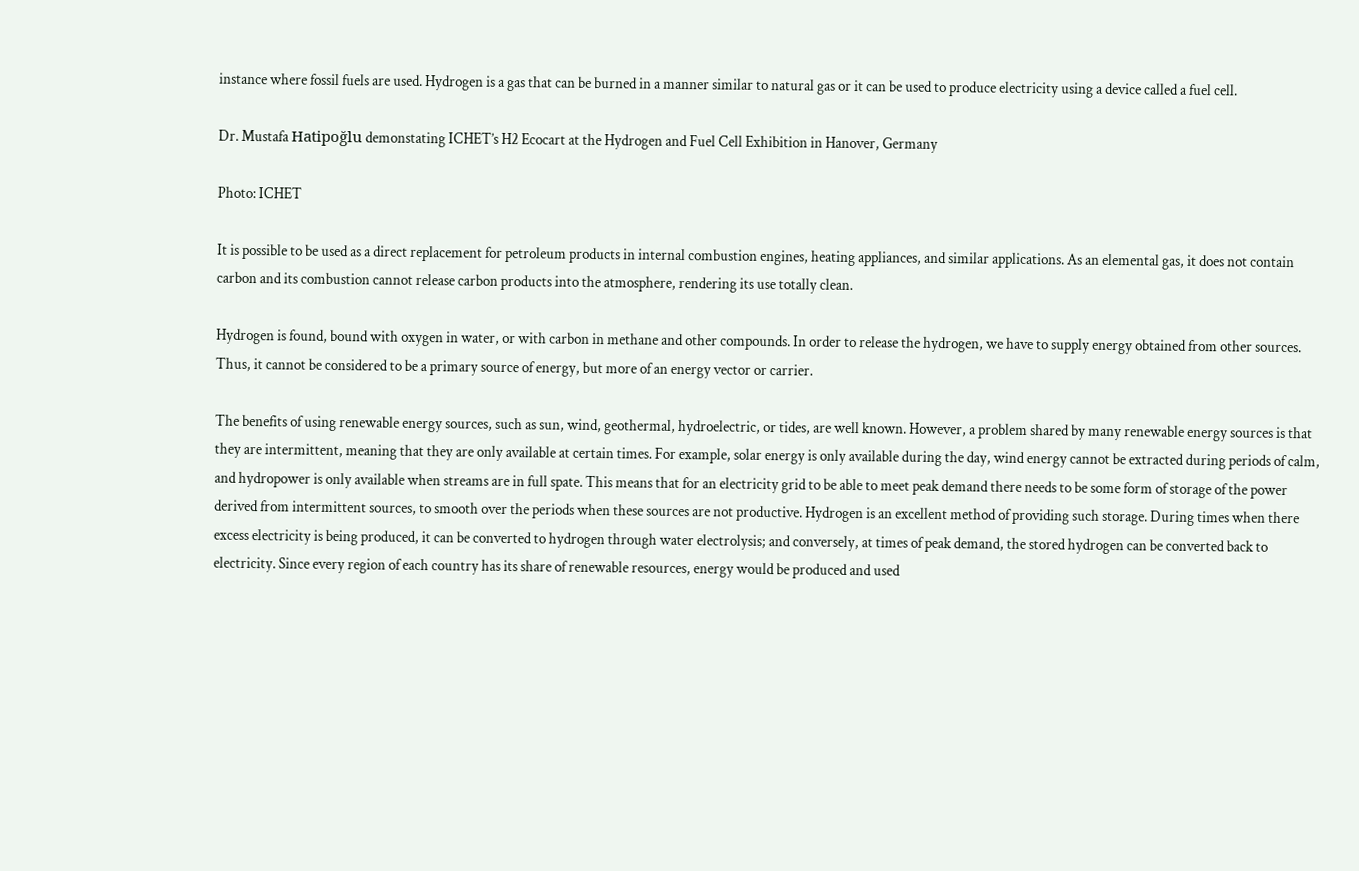instance where fossil fuels are used. Hydrogen is a gas that can be burned in a manner similar to natural gas or it can be used to produce electricity using a device called a fuel cell.

Dr. Mustafa Hatipoğlu demonstating ICHET’s H2 Ecocart at the Hydrogen and Fuel Cell Exhibition in Hanover, Germany

Photo: ICHET

It is possible to be used as a direct replacement for petroleum products in internal combustion engines, heating appliances, and similar applications. As an elemental gas, it does not contain carbon and its combustion cannot release carbon products into the atmosphere, rendering its use totally clean.

Hydrogen is found, bound with oxygen in water, or with carbon in methane and other compounds. In order to release the hydrogen, we have to supply energy obtained from other sources. Thus, it cannot be considered to be a primary source of energy, but more of an energy vector or carrier.

The benefits of using renewable energy sources, such as sun, wind, geothermal, hydroelectric, or tides, are well known. However, a problem shared by many renewable energy sources is that they are intermittent, meaning that they are only available at certain times. For example, solar energy is only available during the day, wind energy cannot be extracted during periods of calm, and hydropower is only available when streams are in full spate. This means that for an electricity grid to be able to meet peak demand there needs to be some form of storage of the power derived from intermittent sources, to smooth over the periods when these sources are not productive. Hydrogen is an excellent method of providing such storage. During times when there excess electricity is being produced, it can be converted to hydrogen through water electrolysis; and conversely, at times of peak demand, the stored hydrogen can be converted back to electricity. Since every region of each country has its share of renewable resources, energy would be produced and used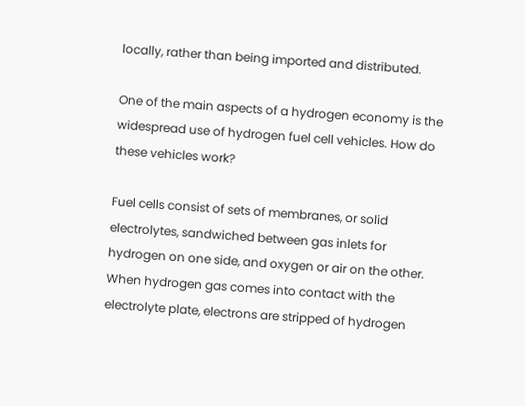locally, rather than being imported and distributed.

One of the main aspects of a hydrogen economy is the widespread use of hydrogen fuel cell vehicles. How do these vehicles work?

Fuel cells consist of sets of membranes, or solid electrolytes, sandwiched between gas inlets for hydrogen on one side, and oxygen or air on the other. When hydrogen gas comes into contact with the electrolyte plate, electrons are stripped of hydrogen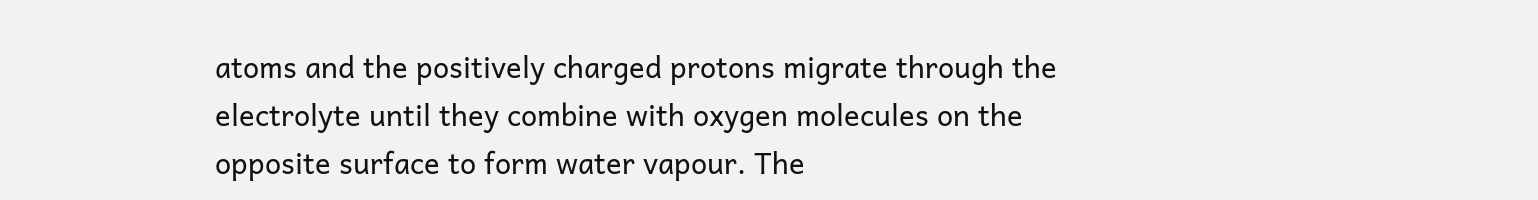atoms and the positively charged protons migrate through the electrolyte until they combine with oxygen molecules on the opposite surface to form water vapour. The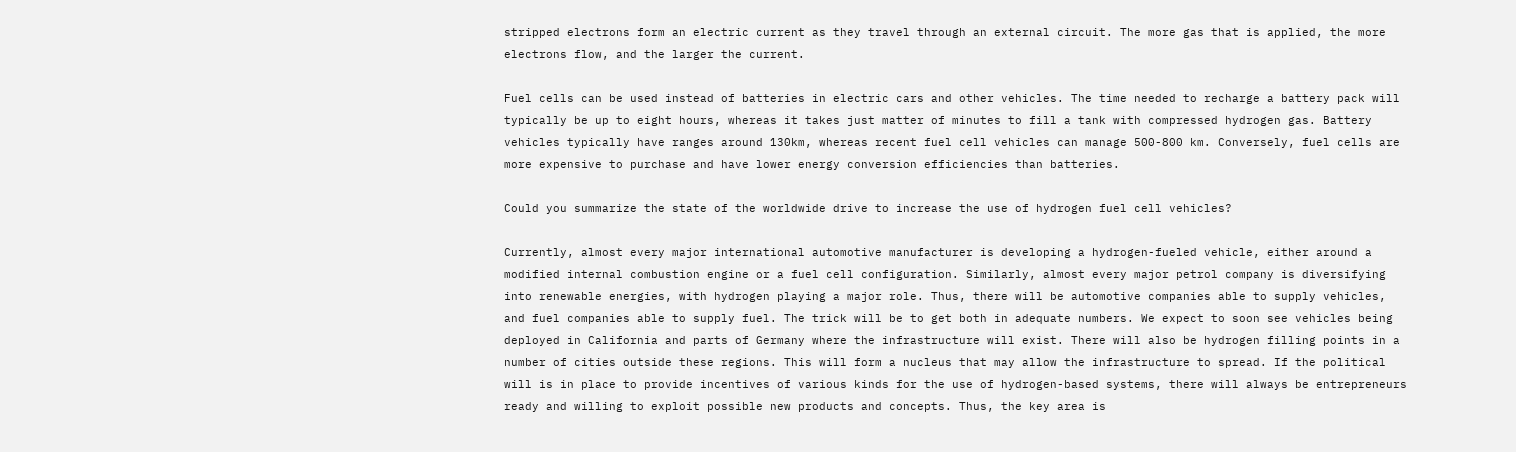stripped electrons form an electric current as they travel through an external circuit. The more gas that is applied, the more electrons flow, and the larger the current.

Fuel cells can be used instead of batteries in electric cars and other vehicles. The time needed to recharge a battery pack will typically be up to eight hours, whereas it takes just matter of minutes to fill a tank with compressed hydrogen gas. Battery vehicles typically have ranges around 130km, whereas recent fuel cell vehicles can manage 500-800 km. Conversely, fuel cells are more expensive to purchase and have lower energy conversion efficiencies than batteries.

Could you summarize the state of the worldwide drive to increase the use of hydrogen fuel cell vehicles?

Currently, almost every major international automotive manufacturer is developing a hydrogen-fueled vehicle, either around a modified internal combustion engine or a fuel cell configuration. Similarly, almost every major petrol company is diversifying into renewable energies, with hydrogen playing a major role. Thus, there will be automotive companies able to supply vehicles, and fuel companies able to supply fuel. The trick will be to get both in adequate numbers. We expect to soon see vehicles being deployed in California and parts of Germany where the infrastructure will exist. There will also be hydrogen filling points in a number of cities outside these regions. This will form a nucleus that may allow the infrastructure to spread. If the political will is in place to provide incentives of various kinds for the use of hydrogen-based systems, there will always be entrepreneurs ready and willing to exploit possible new products and concepts. Thus, the key area is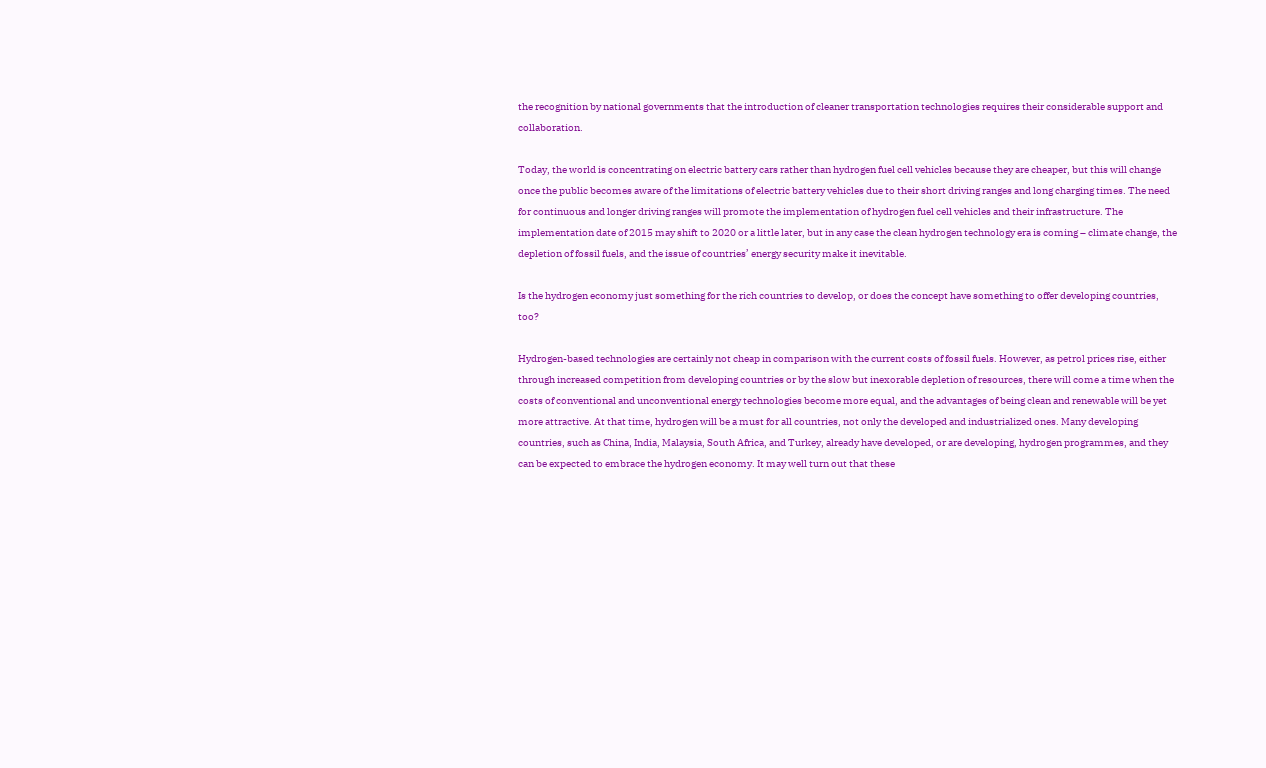the recognition by national governments that the introduction of cleaner transportation technologies requires their considerable support and collaboration.

Today, the world is concentrating on electric battery cars rather than hydrogen fuel cell vehicles because they are cheaper, but this will change once the public becomes aware of the limitations of electric battery vehicles due to their short driving ranges and long charging times. The need for continuous and longer driving ranges will promote the implementation of hydrogen fuel cell vehicles and their infrastructure. The implementation date of 2015 may shift to 2020 or a little later, but in any case the clean hydrogen technology era is coming – climate change, the depletion of fossil fuels, and the issue of countries’ energy security make it inevitable.

Is the hydrogen economy just something for the rich countries to develop, or does the concept have something to offer developing countries, too?

Hydrogen-based technologies are certainly not cheap in comparison with the current costs of fossil fuels. However, as petrol prices rise, either through increased competition from developing countries or by the slow but inexorable depletion of resources, there will come a time when the costs of conventional and unconventional energy technologies become more equal, and the advantages of being clean and renewable will be yet more attractive. At that time, hydrogen will be a must for all countries, not only the developed and industrialized ones. Many developing countries, such as China, India, Malaysia, South Africa, and Turkey, already have developed, or are developing, hydrogen programmes, and they can be expected to embrace the hydrogen economy. It may well turn out that these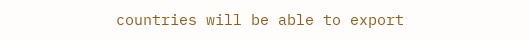countries will be able to export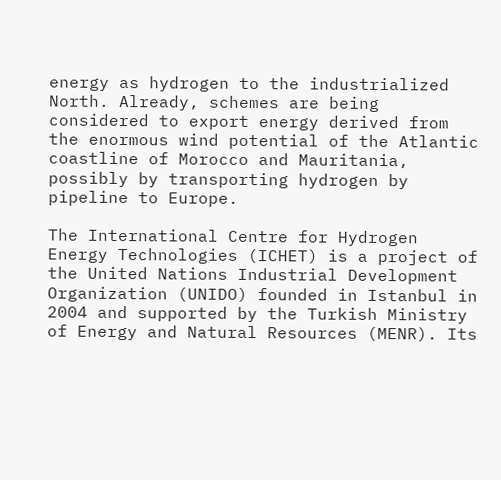energy as hydrogen to the industrialized North. Already, schemes are being considered to export energy derived from the enormous wind potential of the Atlantic coastline of Morocco and Mauritania, possibly by transporting hydrogen by pipeline to Europe.

The International Centre for Hydrogen Energy Technologies (ICHET) is a project of the United Nations Industrial Development Organization (UNIDO) founded in Istanbul in 2004 and supported by the Turkish Ministry of Energy and Natural Resources (MENR). Its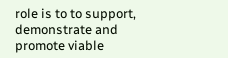role is to to support, demonstrate and promote viable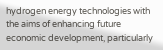hydrogen energy technologies with the aims of enhancing future economic development, particularly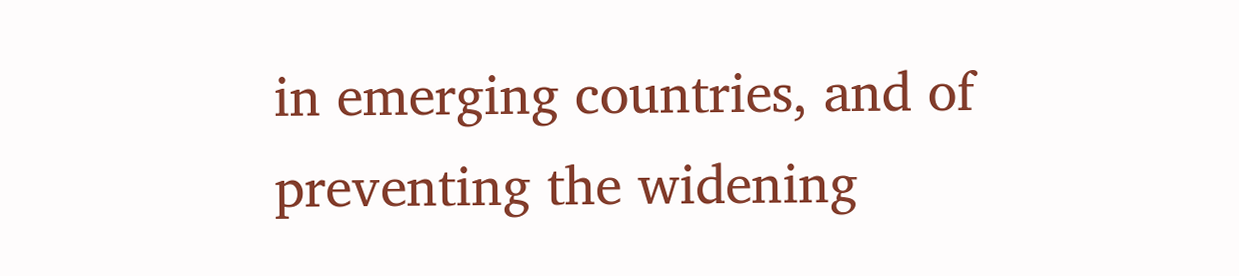in emerging countries, and of preventing the widening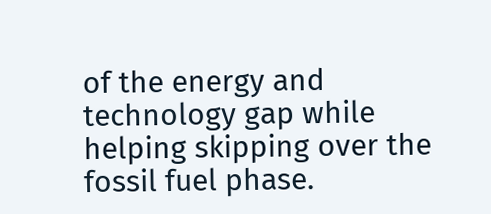of the energy and technology gap while helping skipping over the fossil fuel phase.